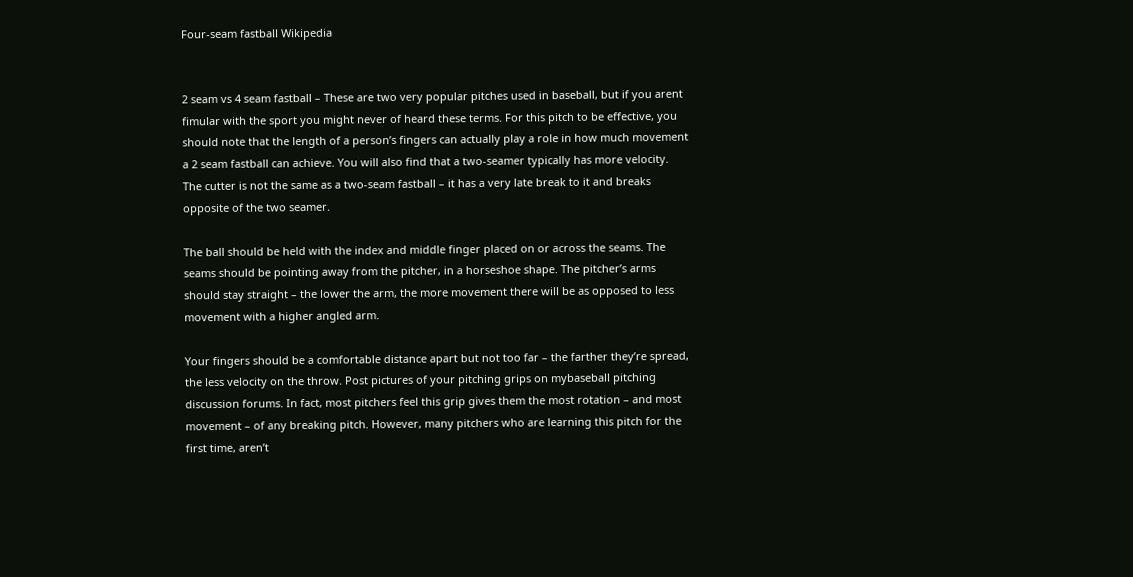Four-seam fastball Wikipedia


2 seam vs 4 seam fastball – These are two very popular pitches used in baseball, but if you arent fimular with the sport you might never of heard these terms. For this pitch to be effective, you should note that the length of a person’s fingers can actually play a role in how much movement a 2 seam fastball can achieve. You will also find that a two-seamer typically has more velocity. The cutter is not the same as a two-seam fastball – it has a very late break to it and breaks opposite of the two seamer.

The ball should be held with the index and middle finger placed on or across the seams. The seams should be pointing away from the pitcher, in a horseshoe shape. The pitcher’s arms should stay straight – the lower the arm, the more movement there will be as opposed to less movement with a higher angled arm.

Your fingers should be a comfortable distance apart but not too far – the farther they’re spread, the less velocity on the throw. Post pictures of your pitching grips on mybaseball pitching discussion forums. In fact, most pitchers feel this grip gives them the most rotation – and most movement – of any breaking pitch. However, many pitchers who are learning this pitch for the first time, aren’t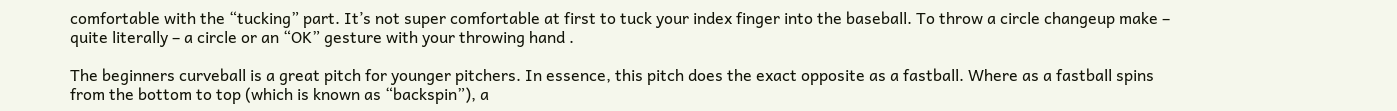comfortable with the “tucking” part. It’s not super comfortable at first to tuck your index finger into the baseball. To throw a circle changeup make – quite literally – a circle or an “OK” gesture with your throwing hand .

The beginners curveball is a great pitch for younger pitchers. In essence, this pitch does the exact opposite as a fastball. Where as a fastball spins from the bottom to top (which is known as “backspin”), a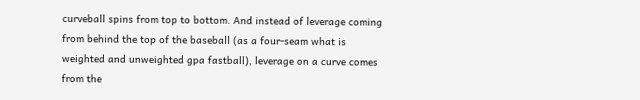curveball spins from top to bottom. And instead of leverage coming from behind the top of the baseball (as a four-seam what is weighted and unweighted gpa fastball), leverage on a curve comes from the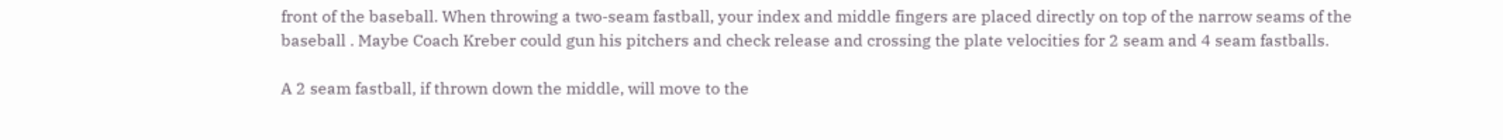front of the baseball. When throwing a two-seam fastball, your index and middle fingers are placed directly on top of the narrow seams of the baseball . Maybe Coach Kreber could gun his pitchers and check release and crossing the plate velocities for 2 seam and 4 seam fastballs.

A 2 seam fastball, if thrown down the middle, will move to the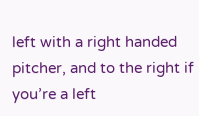left with a right handed pitcher, and to the right if you’re a left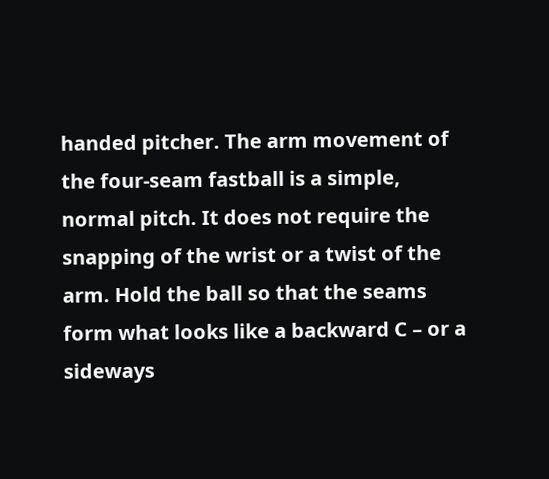handed pitcher. The arm movement of the four-seam fastball is a simple, normal pitch. It does not require the snapping of the wrist or a twist of the arm. Hold the ball so that the seams form what looks like a backward C – or a sideways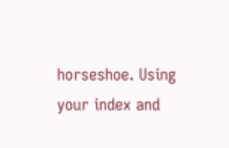horseshoe. Using your index and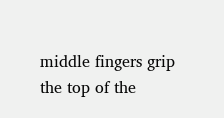middle fingers grip the top of the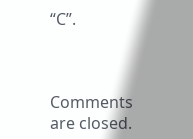“C”.



Comments are closed.